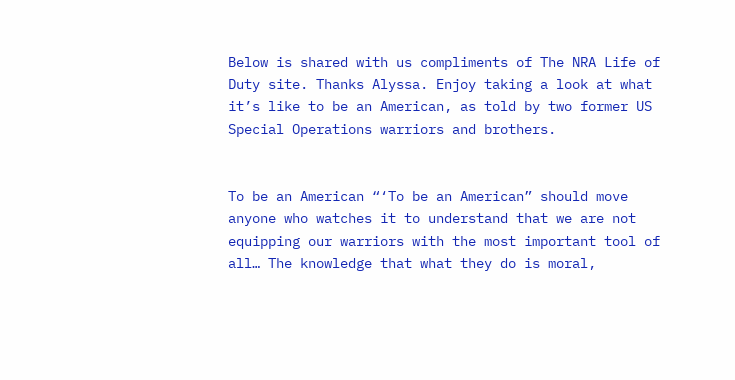Below is shared with us compliments of The NRA Life of Duty site. Thanks Alyssa. Enjoy taking a look at what it’s like to be an American, as told by two former US Special Operations warriors and brothers.


To be an American “‘To be an American” should move anyone who watches it to understand that we are not equipping our warriors with the most important tool of all… The knowledge that what they do is moral,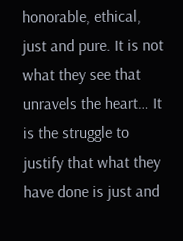honorable, ethical, just and pure. It is not what they see that unravels the heart… It is the struggle to justify that what they have done is just and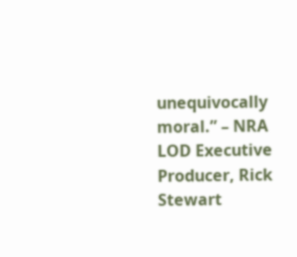unequivocally moral.” – NRA LOD Executive Producer, Rick Stewart